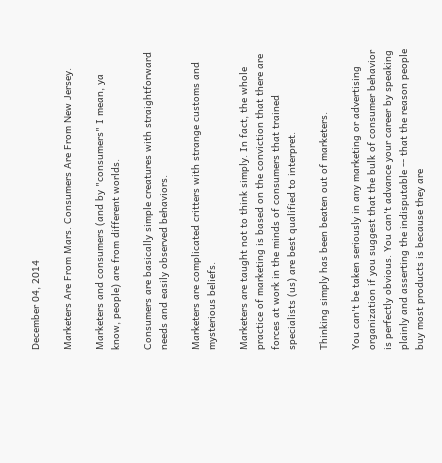December 04, 2014

Marketers Are From Mars. Consumers Are From New Jersey.

Marketers and consumers (and by "consumers" I mean, ya know, people) are from different worlds.

Consumers are basically simple creatures with straightforward needs and easily observed behaviors.

Marketers are complicated critters with strange customs and mysterious beliefs.

Marketers are taught not to think simply. In fact, the whole practice of marketing is based on the conviction that there are forces at work in the minds of consumers that trained specialists (us) are best qualified to interpret.

Thinking simply has been beaten out of marketers.

You can't be taken seriously in any marketing or advertising organization if you suggest that the bulk of consumer behavior is perfectly obvious. You can't advance your career by speaking plainly and asserting the indisputable -- that the reason people buy most products is because they are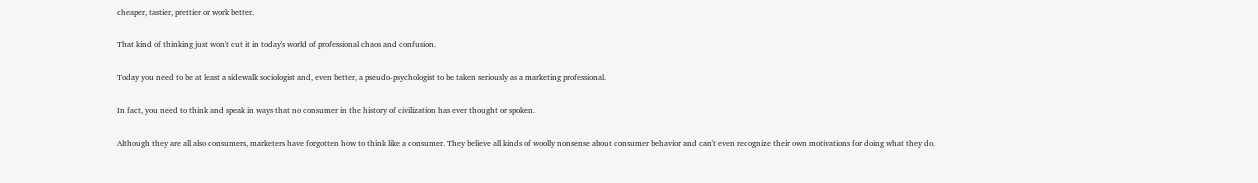cheaper, tastier, prettier or work better.

That kind of thinking just won't cut it in today's world of professional chaos and confusion.

Today you need to be at least a sidewalk sociologist and, even better, a pseudo-psychologist to be taken seriously as a marketing professional.

In fact, you need to think and speak in ways that no consumer in the history of civilization has ever thought or spoken.

Although they are all also consumers, marketers have forgotten how to think like a consumer. They believe all kinds of woolly nonsense about consumer behavior and can't even recognize their own motivations for doing what they do.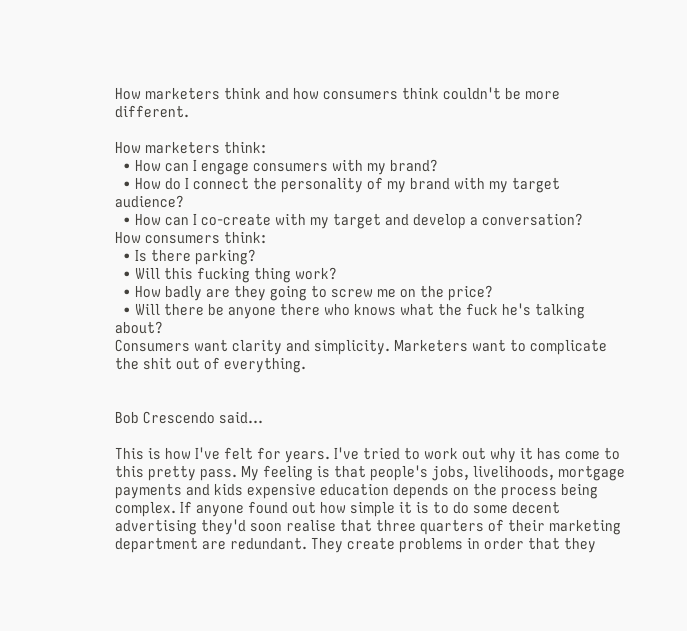How marketers think and how consumers think couldn't be more different.

How marketers think:
  • How can I engage consumers with my brand?
  • How do I connect the personality of my brand with my target audience?
  • How can I co-create with my target and develop a conversation?
How consumers think:
  • Is there parking?
  • Will this fucking thing work?
  • How badly are they going to screw me on the price?
  • Will there be anyone there who knows what the fuck he's talking about?
Consumers want clarity and simplicity. Marketers want to complicate the shit out of everything.


Bob Crescendo said...

This is how I've felt for years. I've tried to work out why it has come to this pretty pass. My feeling is that people's jobs, livelihoods, mortgage payments and kids expensive education depends on the process being complex. If anyone found out how simple it is to do some decent advertising they'd soon realise that three quarters of their marketing department are redundant. They create problems in order that they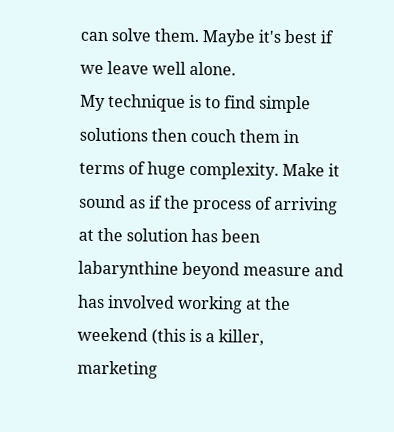can solve them. Maybe it's best if we leave well alone.
My technique is to find simple solutions then couch them in terms of huge complexity. Make it sound as if the process of arriving at the solution has been labarynthine beyond measure and has involved working at the weekend (this is a killer, marketing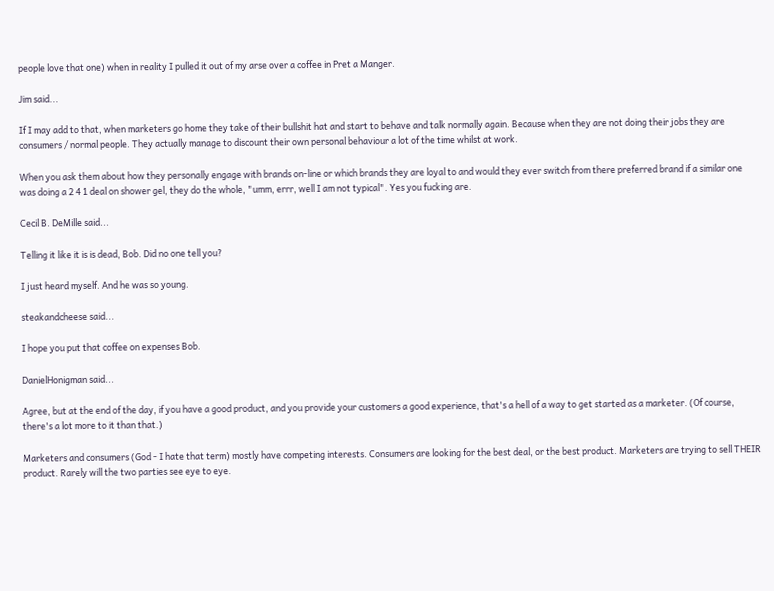people love that one) when in reality I pulled it out of my arse over a coffee in Pret a Manger.

Jim said...

If I may add to that, when marketers go home they take of their bullshit hat and start to behave and talk normally again. Because when they are not doing their jobs they are consumers / normal people. They actually manage to discount their own personal behaviour a lot of the time whilst at work.

When you ask them about how they personally engage with brands on-line or which brands they are loyal to and would they ever switch from there preferred brand if a similar one was doing a 2 4 1 deal on shower gel, they do the whole, "umm, errr, well I am not typical". Yes you fucking are.

Cecil B. DeMille said...

Telling it like it is is dead, Bob. Did no one tell you?

I just heard myself. And he was so young.

steakandcheese said...

I hope you put that coffee on expenses Bob.

DanielHonigman said...

Agree, but at the end of the day, if you have a good product, and you provide your customers a good experience, that's a hell of a way to get started as a marketer. (Of course, there's a lot more to it than that.)

Marketers and consumers (God - I hate that term) mostly have competing interests. Consumers are looking for the best deal, or the best product. Marketers are trying to sell THEIR product. Rarely will the two parties see eye to eye.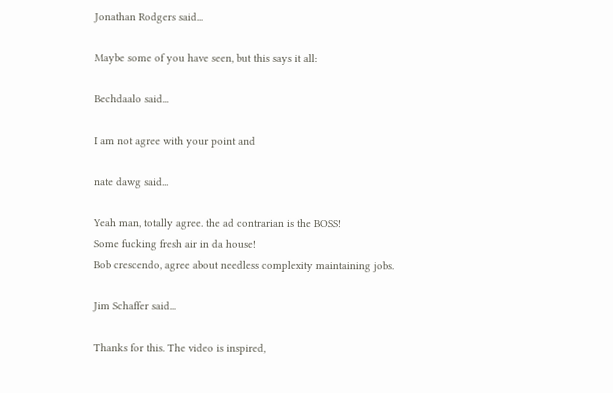Jonathan Rodgers said...

Maybe some of you have seen, but this says it all:

Bechdaalo said...

I am not agree with your point and

nate dawg said...

Yeah man, totally agree. the ad contrarian is the BOSS!
Some fucking fresh air in da house!
Bob crescendo, agree about needless complexity maintaining jobs.

Jim Schaffer said...

Thanks for this. The video is inspired,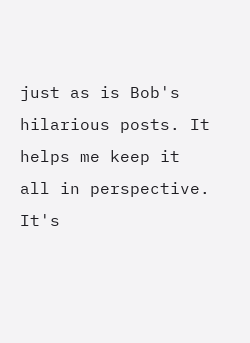just as is Bob's hilarious posts. It helps me keep it all in perspective. It's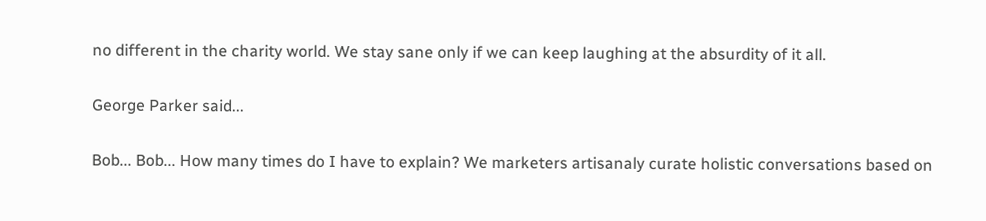no different in the charity world. We stay sane only if we can keep laughing at the absurdity of it all.

George Parker said...

Bob... Bob... How many times do I have to explain? We marketers artisanaly curate holistic conversations based on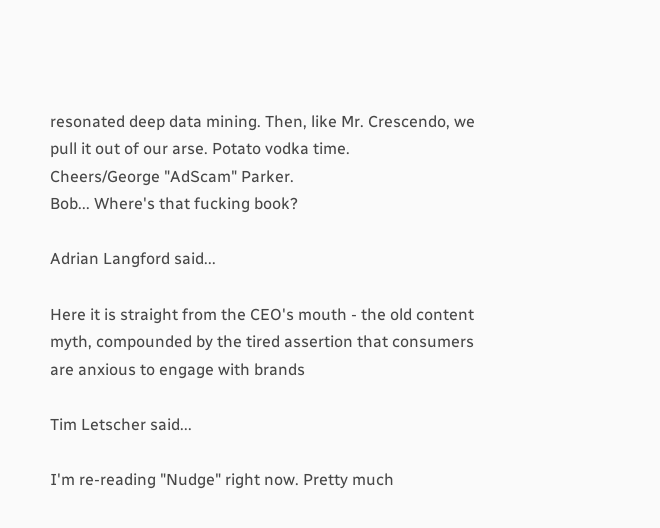resonated deep data mining. Then, like Mr. Crescendo, we pull it out of our arse. Potato vodka time.
Cheers/George "AdScam" Parker.
Bob... Where's that fucking book?

Adrian Langford said...

Here it is straight from the CEO's mouth - the old content myth, compounded by the tired assertion that consumers are anxious to engage with brands

Tim Letscher said...

I'm re-reading "Nudge" right now. Pretty much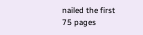nailed the first 75 pages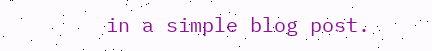in a simple blog post.